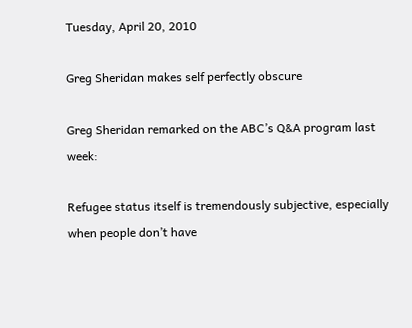Tuesday, April 20, 2010

Greg Sheridan makes self perfectly obscure

Greg Sheridan remarked on the ABC’s Q&A program last week:

Refugee status itself is tremendously subjective, especially when people don’t have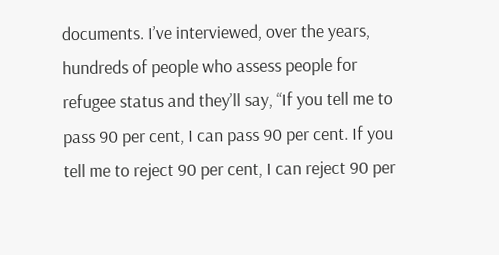documents. I’ve interviewed, over the years, hundreds of people who assess people for refugee status and they’ll say, “If you tell me to pass 90 per cent, I can pass 90 per cent. If you tell me to reject 90 per cent, I can reject 90 per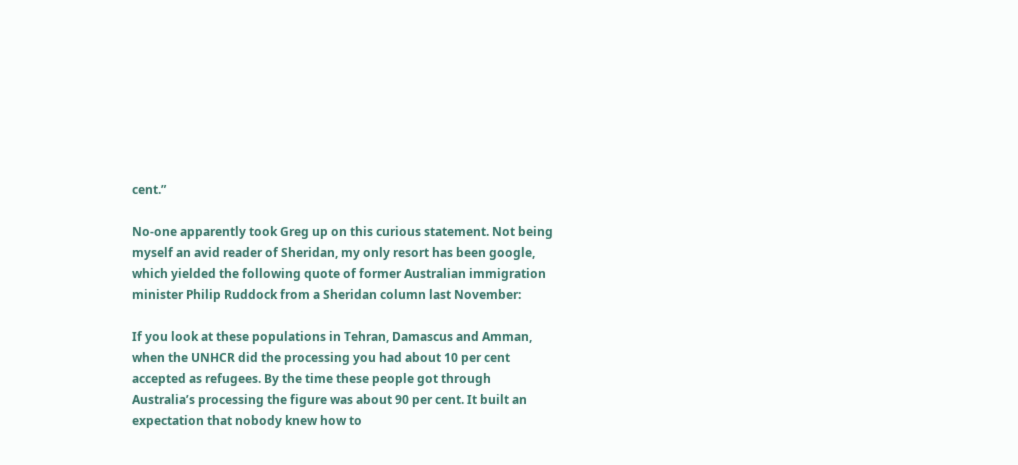cent.”

No-one apparently took Greg up on this curious statement. Not being myself an avid reader of Sheridan, my only resort has been google, which yielded the following quote of former Australian immigration minister Philip Ruddock from a Sheridan column last November:

If you look at these populations in Tehran, Damascus and Amman, when the UNHCR did the processing you had about 10 per cent accepted as refugees. By the time these people got through Australia’s processing the figure was about 90 per cent. It built an expectation that nobody knew how to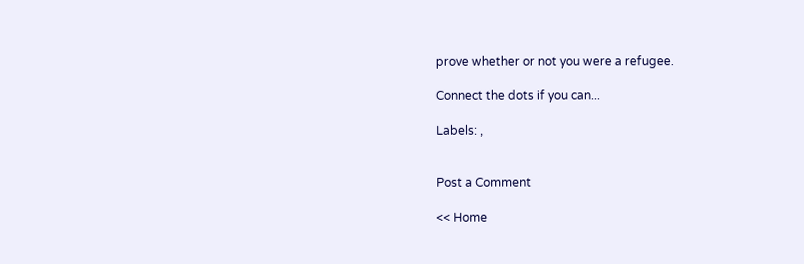prove whether or not you were a refugee.

Connect the dots if you can...

Labels: ,


Post a Comment

<< Home